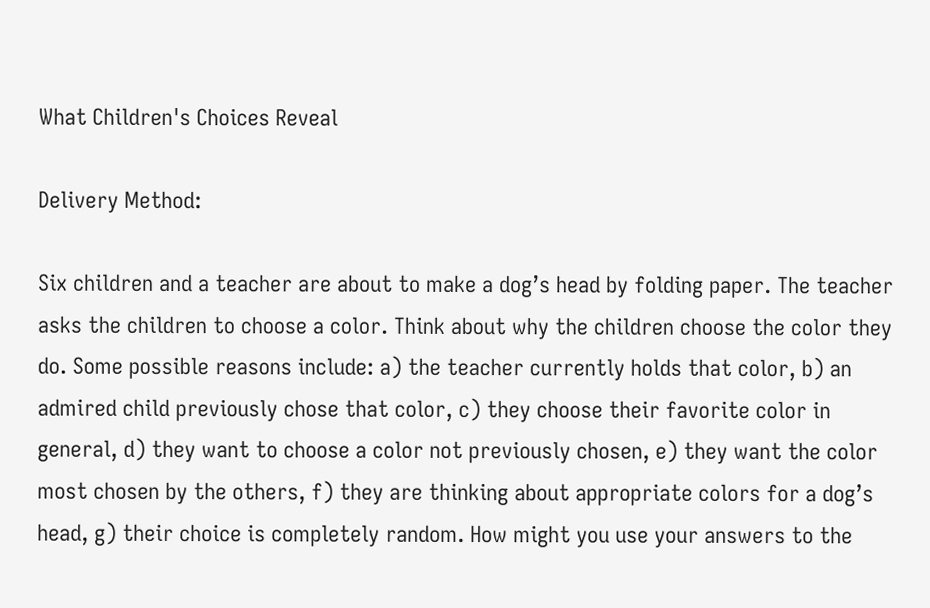What Children's Choices Reveal

Delivery Method:

Six children and a teacher are about to make a dog’s head by folding paper. The teacher asks the children to choose a color. Think about why the children choose the color they do. Some possible reasons include: a) the teacher currently holds that color, b) an admired child previously chose that color, c) they choose their favorite color in general, d) they want to choose a color not previously chosen, e) they want the color most chosen by the others, f) they are thinking about appropriate colors for a dog’s head, g) their choice is completely random. How might you use your answers to the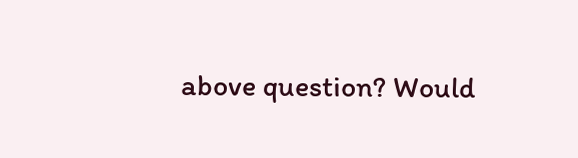above question? Would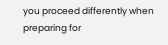you proceed differently when preparing for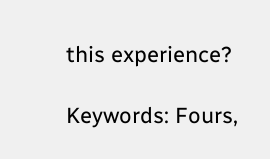this experience?

Keywords: Fours,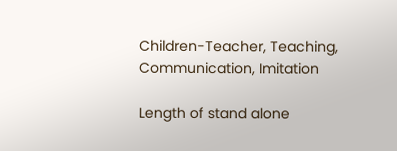Children-Teacher, Teaching, Communication, Imitation

Length of stand alone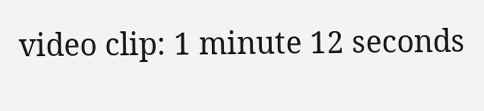video clip: 1 minute 12 seconds